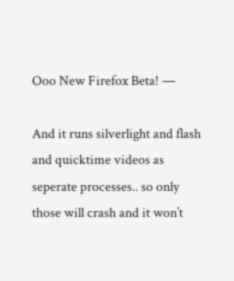Ooo New Firefox Beta! —

And it runs silverlight and flash and quicktime videos as seperate processes.. so only those will crash and it won’t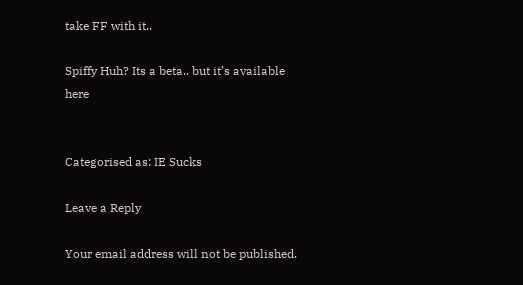take FF with it..

Spiffy Huh? Its a beta.. but it’s available here


Categorised as: IE Sucks

Leave a Reply

Your email address will not be published.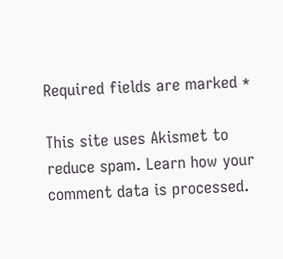Required fields are marked *

This site uses Akismet to reduce spam. Learn how your comment data is processed.